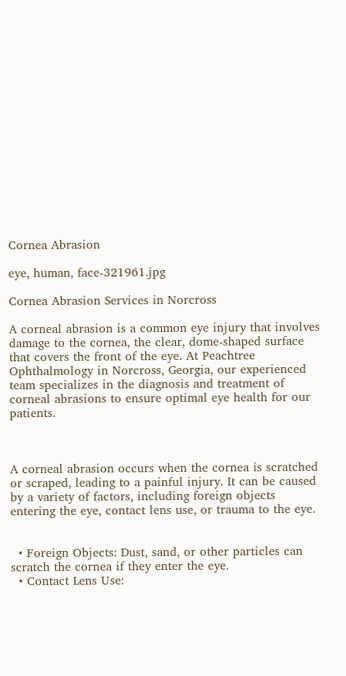Cornea Abrasion

eye, human, face-321961.jpg

Cornea Abrasion Services in Norcross

A corneal abrasion is a common eye injury that involves damage to the cornea, the clear, dome-shaped surface that covers the front of the eye. At Peachtree Ophthalmology in Norcross, Georgia, our experienced team specializes in the diagnosis and treatment of corneal abrasions to ensure optimal eye health for our patients.



A corneal abrasion occurs when the cornea is scratched or scraped, leading to a painful injury. It can be caused by a variety of factors, including foreign objects entering the eye, contact lens use, or trauma to the eye.


  • Foreign Objects: Dust, sand, or other particles can scratch the cornea if they enter the eye.
  • Contact Lens Use: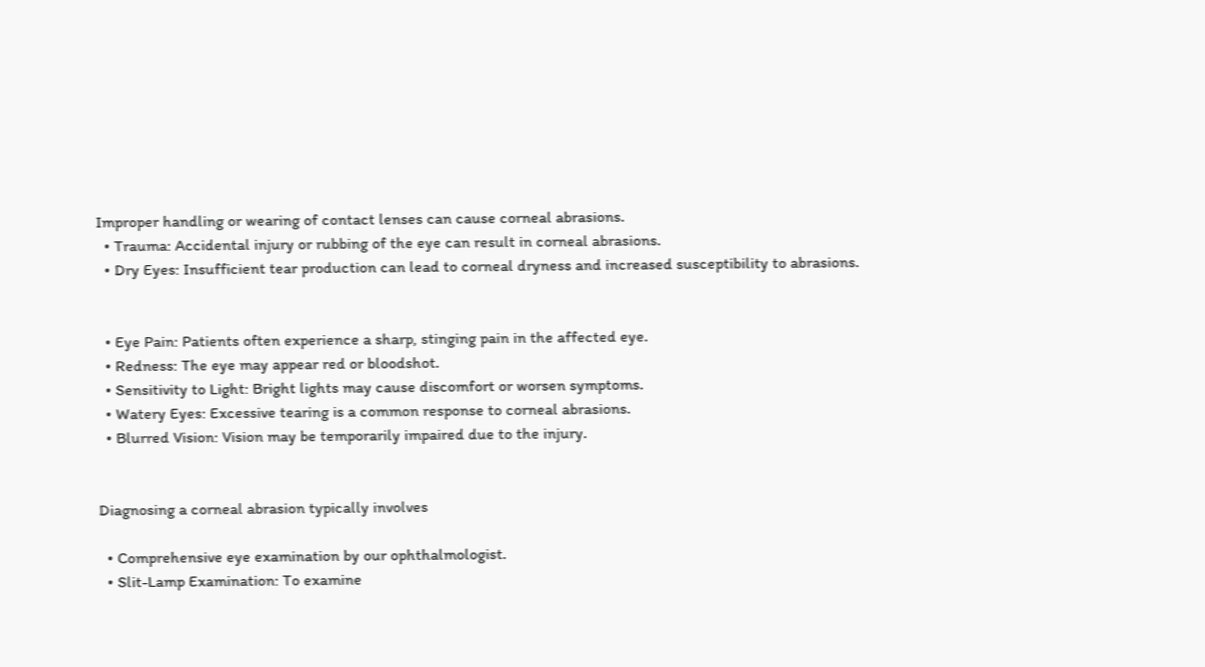Improper handling or wearing of contact lenses can cause corneal abrasions.
  • Trauma: Accidental injury or rubbing of the eye can result in corneal abrasions.
  • Dry Eyes: Insufficient tear production can lead to corneal dryness and increased susceptibility to abrasions.


  • Eye Pain: Patients often experience a sharp, stinging pain in the affected eye.
  • Redness: The eye may appear red or bloodshot.
  • Sensitivity to Light: Bright lights may cause discomfort or worsen symptoms.
  • Watery Eyes: Excessive tearing is a common response to corneal abrasions.
  • Blurred Vision: Vision may be temporarily impaired due to the injury.


Diagnosing a corneal abrasion typically involves

  • Comprehensive eye examination by our ophthalmologist.
  • Slit-Lamp Examination: To examine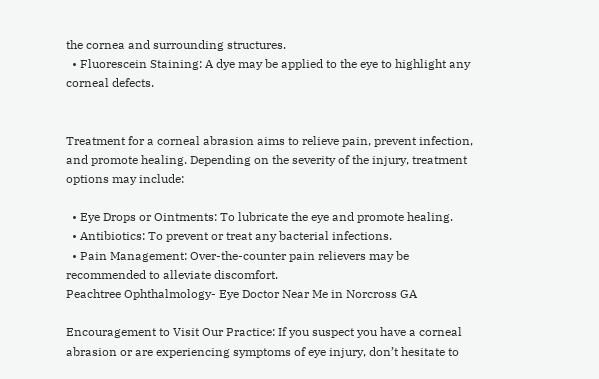the cornea and surrounding structures.
  • Fluorescein Staining: A dye may be applied to the eye to highlight any corneal defects.


Treatment for a corneal abrasion aims to relieve pain, prevent infection, and promote healing. Depending on the severity of the injury, treatment options may include:

  • Eye Drops or Ointments: To lubricate the eye and promote healing.
  • Antibiotics: To prevent or treat any bacterial infections.
  • Pain Management: Over-the-counter pain relievers may be recommended to alleviate discomfort.
Peachtree Ophthalmology- Eye Doctor Near Me in Norcross GA

Encouragement to Visit Our Practice: If you suspect you have a corneal abrasion or are experiencing symptoms of eye injury, don’t hesitate to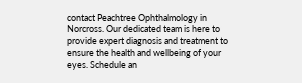contact Peachtree Ophthalmology in Norcross. Our dedicated team is here to provide expert diagnosis and treatment to ensure the health and wellbeing of your eyes. Schedule an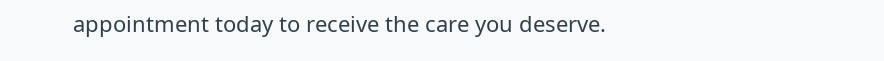appointment today to receive the care you deserve.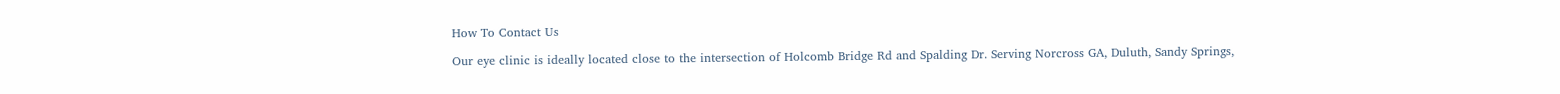How To Contact Us

Our eye clinic is ideally located close to the intersection of Holcomb Bridge Rd and Spalding Dr. Serving Norcross GA, Duluth, Sandy Springs,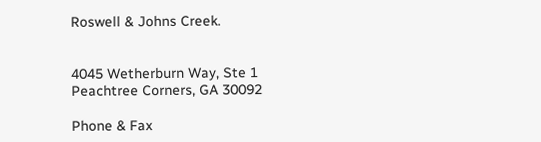Roswell & Johns Creek.


4045 Wetherburn Way, Ste 1
Peachtree Corners, GA 30092

Phone & Fax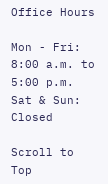Office Hours

Mon - Fri: 8:00 a.m. to 5:00 p.m.
Sat & Sun: Closed

Scroll to Top